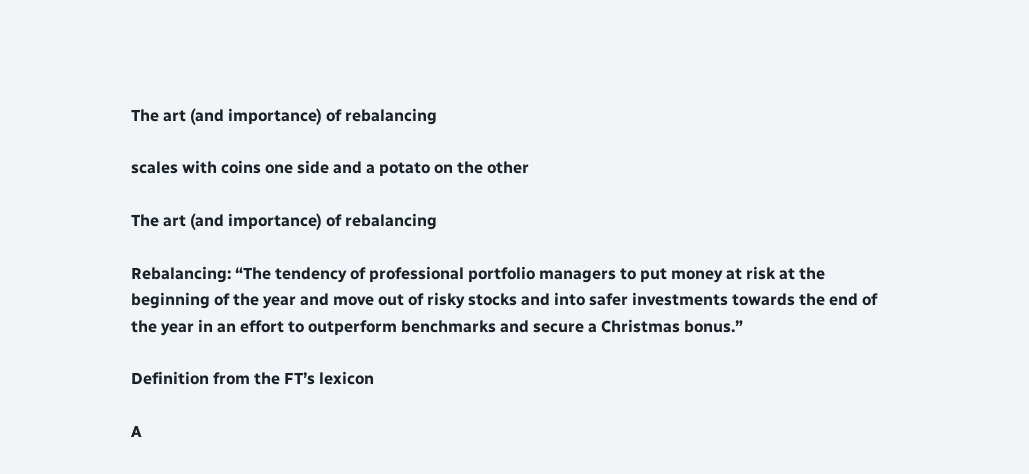The art (and importance) of rebalancing

scales with coins one side and a potato on the other

The art (and importance) of rebalancing

Rebalancing: “The tendency of professional portfolio managers to put money at risk at the beginning of the year and move out of risky stocks and into safer investments towards the end of the year in an effort to outperform benchmarks and secure a Christmas bonus.”

Definition from the FT’s lexicon

A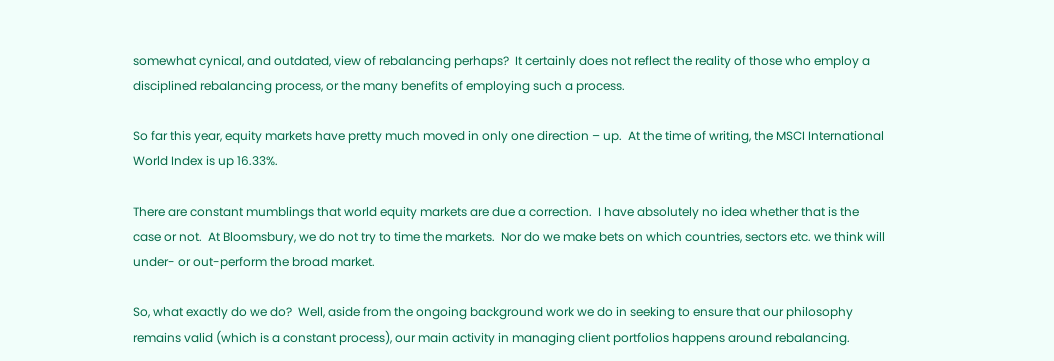somewhat cynical, and outdated, view of rebalancing perhaps?  It certainly does not reflect the reality of those who employ a disciplined rebalancing process, or the many benefits of employing such a process.

So far this year, equity markets have pretty much moved in only one direction – up.  At the time of writing, the MSCI International World Index is up 16.33%.

There are constant mumblings that world equity markets are due a correction.  I have absolutely no idea whether that is the case or not.  At Bloomsbury, we do not try to time the markets.  Nor do we make bets on which countries, sectors etc. we think will under- or out-perform the broad market.

So, what exactly do we do?  Well, aside from the ongoing background work we do in seeking to ensure that our philosophy remains valid (which is a constant process), our main activity in managing client portfolios happens around rebalancing.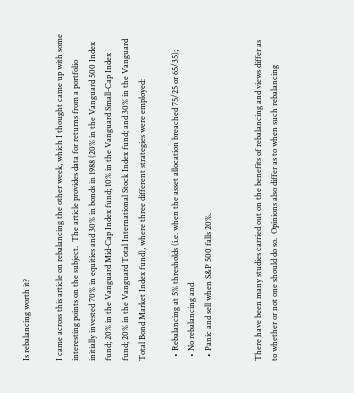Is rebalancing worth it?

I came across this article on rebalancing the other week, which I thought came up with some interesting points on the subject.  The article provides data for returns from a portfolio initially invested 70% in equities and 30% in bonds in 1988 (20% in the Vanguard 500 Index fund; 20% in the Vanguard Mid-Cap Index fund; 10% in the Vanguard Small-Cap Index fund; 20% in the Vanguard Total International Stock Index fund; and 30% in the Vanguard Total Bond Market Index fund), where three different strategies were employed:

  • Rebalancing at 5% thresholds (i.e. when the asset allocation breached 75/25 or 65/35);
  • No rebalancing and
  • Panic and sell when S&P 500 falls 20%.


There have been many studies carried out on the benefits of rebalancing and views differ as to whether or not one should do so.  Opinions also differ as to when such rebalancing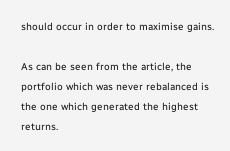should occur in order to maximise gains.

As can be seen from the article, the portfolio which was never rebalanced is the one which generated the highest returns.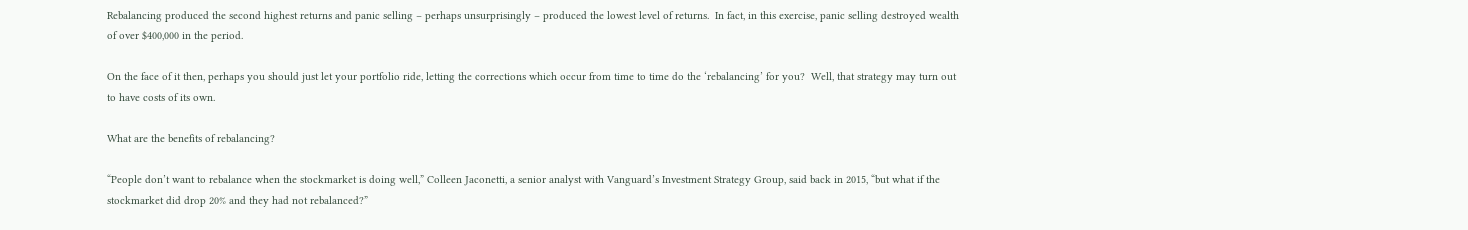Rebalancing produced the second highest returns and panic selling – perhaps unsurprisingly – produced the lowest level of returns.  In fact, in this exercise, panic selling destroyed wealth of over $400,000 in the period.

On the face of it then, perhaps you should just let your portfolio ride, letting the corrections which occur from time to time do the ‘rebalancing’ for you?  Well, that strategy may turn out to have costs of its own.

What are the benefits of rebalancing?

“People don’t want to rebalance when the stockmarket is doing well,” Colleen Jaconetti, a senior analyst with Vanguard’s Investment Strategy Group, said back in 2015, “but what if the stockmarket did drop 20% and they had not rebalanced?”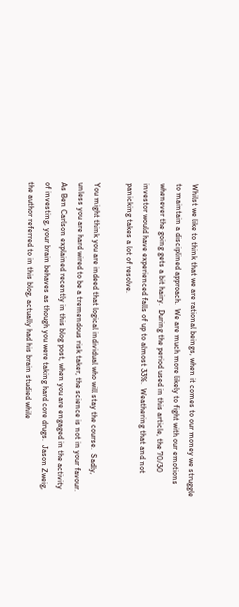Whilst we like to think that we are rational beings, when it comes to our money we struggle to maintain a disciplined approach.  We are much more likely to fight with our emotions whenever the going gets a bit hairy.  During the period used in this article, the 70/30 investor would have experienced falls of up to almost 33%.  Weathering that and not panicking takes a lot of resolve.

You might think you are indeed that logical individual who will stay the course.  Sadly, unless you are hard wired to be a tremendous risk taker, the science is not in your favour.  As Ben Carlson explained recently in this blog post, when you are engaged in the activity of investing, your brain behaves as though you were taking hard core drugs.  Jason Zweig, the author referred to in this blog, actually had his brain studied while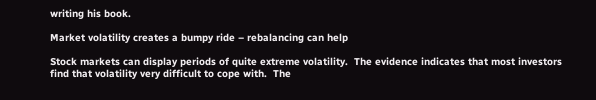writing his book.

Market volatility creates a bumpy ride – rebalancing can help

Stock markets can display periods of quite extreme volatility.  The evidence indicates that most investors find that volatility very difficult to cope with.  The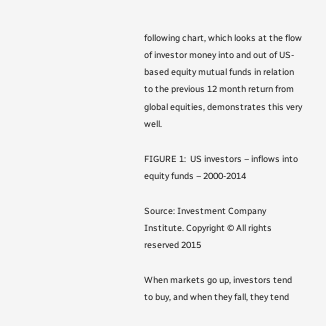following chart, which looks at the flow of investor money into and out of US-based equity mutual funds in relation to the previous 12 month return from global equities, demonstrates this very well.

FIGURE 1:  US investors – inflows into equity funds – 2000-2014

Source: Investment Company Institute. Copyright © All rights reserved 2015

When markets go up, investors tend to buy, and when they fall, they tend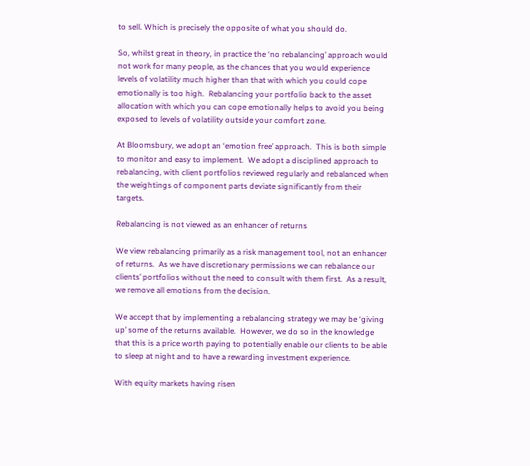to sell. Which is precisely the opposite of what you should do.

So, whilst great in theory, in practice the ‘no rebalancing’ approach would not work for many people, as the chances that you would experience levels of volatility much higher than that with which you could cope emotionally is too high.  Rebalancing your portfolio back to the asset allocation with which you can cope emotionally helps to avoid you being exposed to levels of volatility outside your comfort zone.

At Bloomsbury, we adopt an ‘emotion free’ approach.  This is both simple to monitor and easy to implement.  We adopt a disciplined approach to rebalancing, with client portfolios reviewed regularly and rebalanced when the weightings of component parts deviate significantly from their targets.

Rebalancing is not viewed as an enhancer of returns

We view rebalancing primarily as a risk management tool, not an enhancer of returns.  As we have discretionary permissions we can rebalance our clients’ portfolios without the need to consult with them first.  As a result, we remove all emotions from the decision.

We accept that by implementing a rebalancing strategy we may be ‘giving up’ some of the returns available.  However, we do so in the knowledge that this is a price worth paying to potentially enable our clients to be able to sleep at night and to have a rewarding investment experience.

With equity markets having risen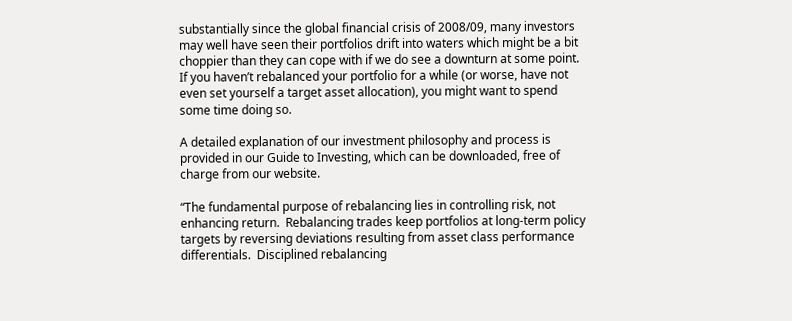substantially since the global financial crisis of 2008/09, many investors may well have seen their portfolios drift into waters which might be a bit choppier than they can cope with if we do see a downturn at some point.  If you haven’t rebalanced your portfolio for a while (or worse, have not even set yourself a target asset allocation), you might want to spend some time doing so.

A detailed explanation of our investment philosophy and process is provided in our Guide to Investing, which can be downloaded, free of charge from our website.

“The fundamental purpose of rebalancing lies in controlling risk, not enhancing return.  Rebalancing trades keep portfolios at long-term policy targets by reversing deviations resulting from asset class performance differentials.  Disciplined rebalancing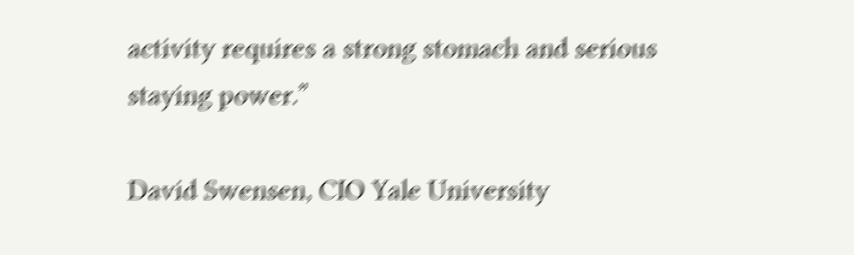activity requires a strong stomach and serious staying power.”

David Swensen, CIO Yale University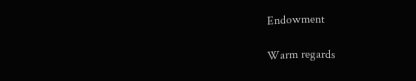Endowment

Warm regards